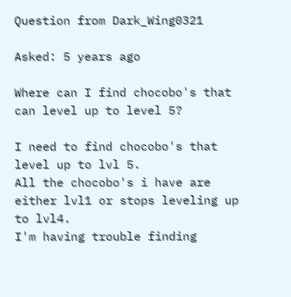Question from Dark_Wing0321

Asked: 5 years ago

Where can I find chocobo's that can level up to level 5?

I need to find chocobo's that level up to lvl 5.
All the chocobo's i have are either lvl1 or stops leveling up to lvl4.
I'm having trouble finding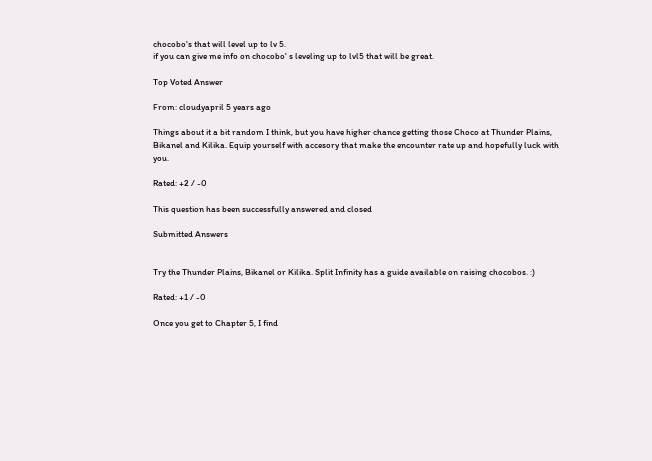chocobo's that will level up to lv 5.
if you can give me info on chocobo' s leveling up to lvl5 that will be great.

Top Voted Answer

From: cloudyapril 5 years ago

Things about it a bit random I think, but you have higher chance getting those Choco at Thunder Plains, Bikanel and Kilika. Equip yourself with accesory that make the encounter rate up and hopefully luck with you.

Rated: +2 / -0

This question has been successfully answered and closed

Submitted Answers


Try the Thunder Plains, Bikanel or Kilika. Split Infinity has a guide available on raising chocobos. :)

Rated: +1 / -0

Once you get to Chapter 5, I find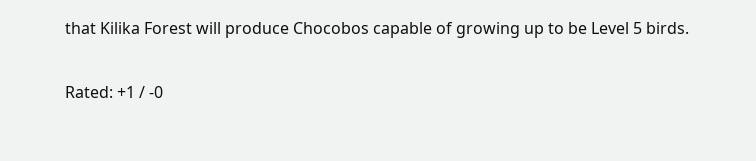that Kilika Forest will produce Chocobos capable of growing up to be Level 5 birds.

Rated: +1 / -0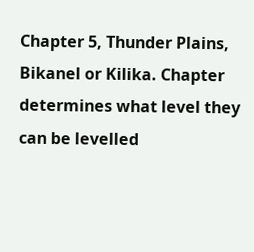Chapter 5, Thunder Plains, Bikanel or Kilika. Chapter determines what level they can be levelled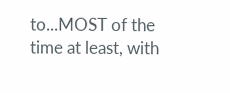to...MOST of the time at least, with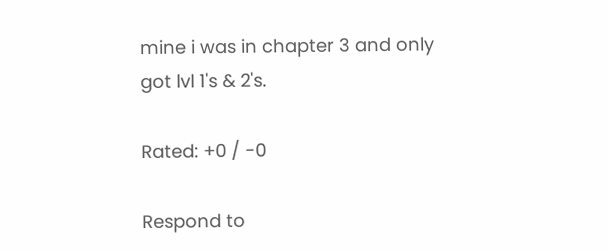mine i was in chapter 3 and only got lvl 1's & 2's.

Rated: +0 / -0

Respond to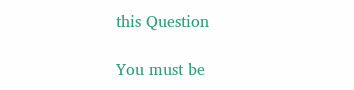this Question

You must be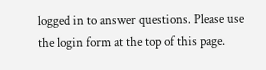logged in to answer questions. Please use the login form at the top of this page.